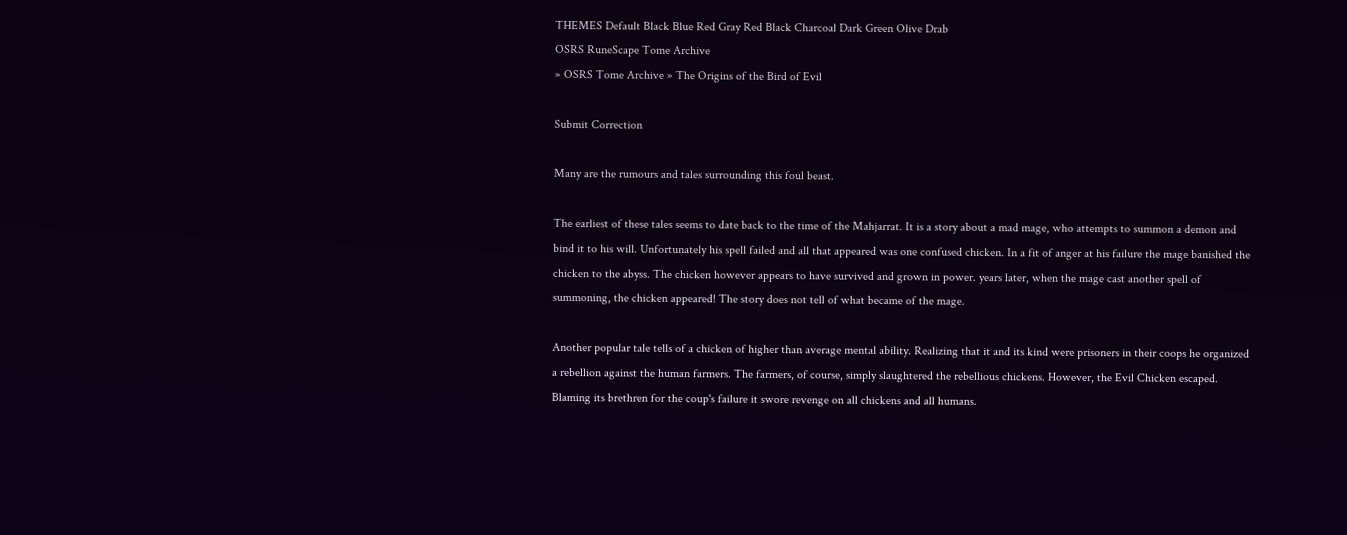THEMES Default Black Blue Red Gray Red Black Charcoal Dark Green Olive Drab
OSRS RuneScape Tome Archive
» OSRS Tome Archive » The Origins of the Bird of Evil

Submit Correction

Many are the rumours and tales surrounding this foul beast.

The earliest of these tales seems to date back to the time of the Mahjarrat. It is a story about a mad mage, who attempts to summon a demon and bind it to his will. Unfortunately his spell failed and all that appeared was one confused chicken. In a fit of anger at his failure the mage banished the chicken to the abyss. The chicken however appears to have survived and grown in power. years later, when the mage cast another spell of summoning, the chicken appeared! The story does not tell of what became of the mage.

Another popular tale tells of a chicken of higher than average mental ability. Realizing that it and its kind were prisoners in their coops he organized a rebellion against the human farmers. The farmers, of course, simply slaughtered the rebellious chickens. However, the Evil Chicken escaped. Blaming its brethren for the coup's failure it swore revenge on all chickens and all humans.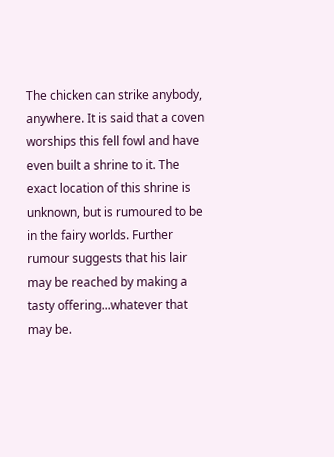The chicken can strike anybody, anywhere. It is said that a coven worships this fell fowl and have even built a shrine to it. The exact location of this shrine is unknown, but is rumoured to be in the fairy worlds. Further rumour suggests that his lair may be reached by making a tasty offering...whatever that may be.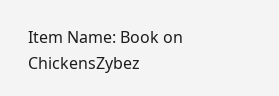Item Name: Book on ChickensZybez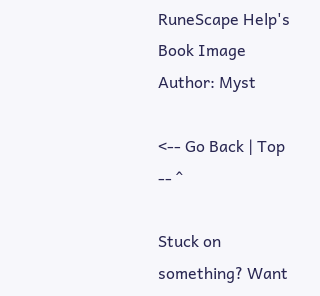RuneScape Help's Book Image
Author: Myst

<-- Go Back | Top -- ^

Stuck on something? Want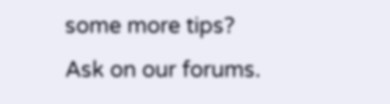some more tips? Ask on our forums.